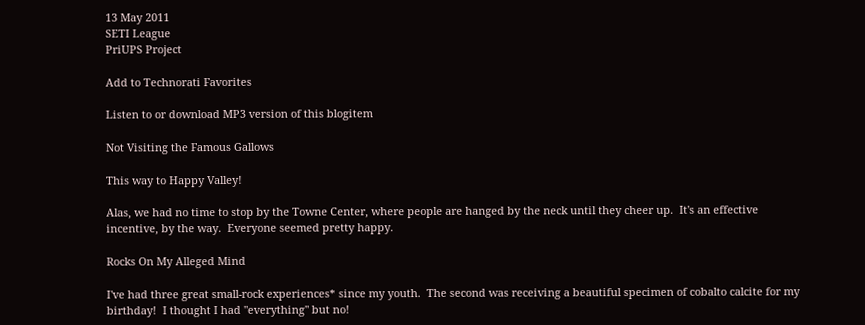13 May 2011
SETI League
PriUPS Project

Add to Technorati Favorites

Listen to or download MP3 version of this blogitem

Not Visiting the Famous Gallows

This way to Happy Valley!

Alas, we had no time to stop by the Towne Center, where people are hanged by the neck until they cheer up.  It's an effective incentive, by the way.  Everyone seemed pretty happy.

Rocks On My Alleged Mind

I've had three great small-rock experiences* since my youth.  The second was receiving a beautiful specimen of cobalto calcite for my birthday!  I thought I had "everything" but no!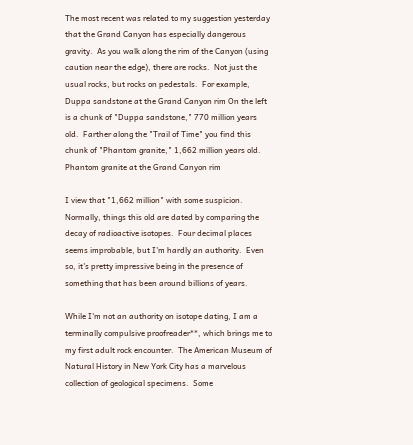The most recent was related to my suggestion yesterday that the Grand Canyon has especially dangerous gravity.  As you walk along the rim of the Canyon (using caution near the edge), there are rocks.  Not just the usual rocks, but rocks on pedestals.  For example,
Duppa sandstone at the Grand Canyon rim On the left is a chunk of "Duppa sandstone," 770 million years old.  Farther along the "Trail of Time" you find this chunk of "Phantom granite," 1,662 million years old. Phantom granite at the Grand Canyon rim

I view that "1,662 million" with some suspicion.  Normally, things this old are dated by comparing the decay of radioactive isotopes.  Four decimal places seems improbable, but I'm hardly an authority.  Even so, it's pretty impressive being in the presence of something that has been around billions of years.

While I'm not an authority on isotope dating, I am a terminally compulsive proofreader**, which brings me to my first adult rock encounter.  The American Museum of Natural History in New York City has a marvelous collection of geological specimens.  Some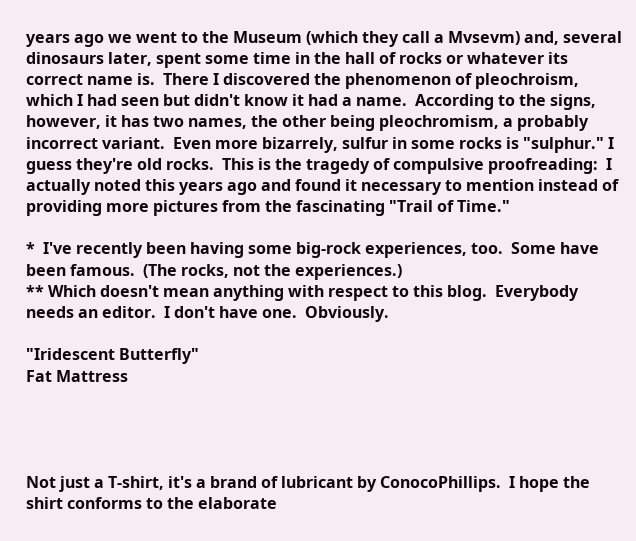years ago we went to the Museum (which they call a Mvsevm) and, several dinosaurs later, spent some time in the hall of rocks or whatever its correct name is.  There I discovered the phenomenon of pleochroism, which I had seen but didn't know it had a name.  According to the signs, however, it has two names, the other being pleochromism, a probably incorrect variant.  Even more bizarrely, sulfur in some rocks is "sulphur." I guess they're old rocks.  This is the tragedy of compulsive proofreading:  I actually noted this years ago and found it necessary to mention instead of providing more pictures from the fascinating "Trail of Time."

*  I've recently been having some big-rock experiences, too.  Some have been famous.  (The rocks, not the experiences.)
** Which doesn't mean anything with respect to this blog.  Everybody needs an editor.  I don't have one.  Obviously.

"Iridescent Butterfly"
Fat Mattress




Not just a T-shirt, it's a brand of lubricant by ConocoPhillips.  I hope the shirt conforms to the elaborate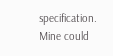specification.  Mine could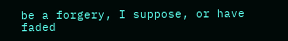be a forgery, I suppose, or have faded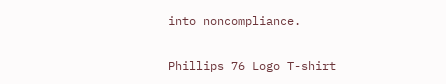into noncompliance.

Phillips 76 Logo T-shirt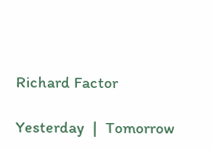Richard Factor

Yesterday  |  Tomorrow